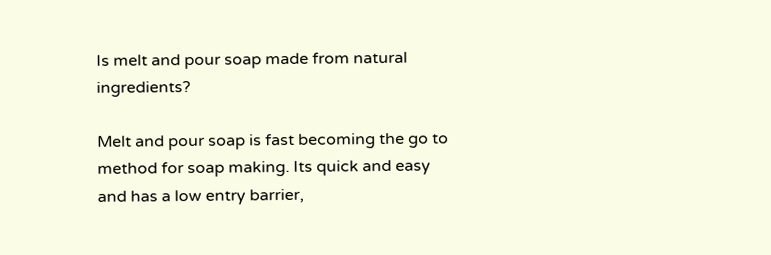Is melt and pour soap made from natural ingredients?

Melt and pour soap is fast becoming the go to method for soap making. Its quick and easy and has a low entry barrier,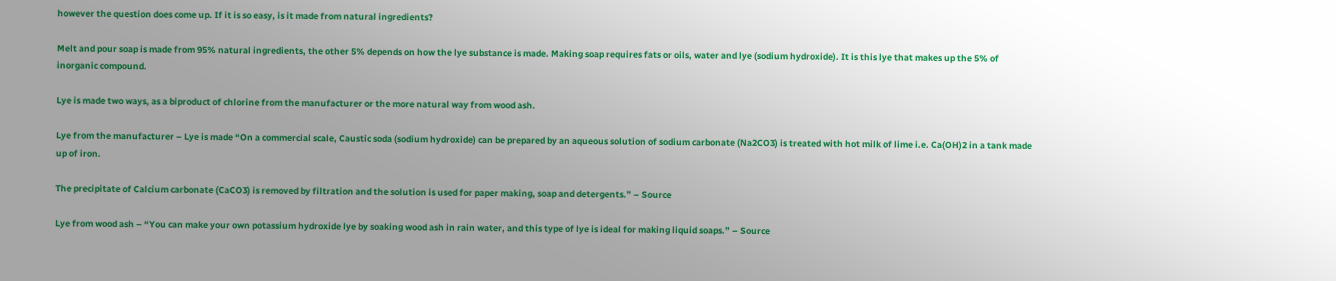however the question does come up. If it is so easy, is it made from natural ingredients?

Melt and pour soap is made from 95% natural ingredients, the other 5% depends on how the lye substance is made. Making soap requires fats or oils, water and lye (sodium hydroxide). It is this lye that makes up the 5% of inorganic compound.

Lye is made two ways, as a biproduct of chlorine from the manufacturer or the more natural way from wood ash.

Lye from the manufacturer – Lye is made “On a commercial scale, Caustic soda (sodium hydroxide) can be prepared by an aqueous solution of sodium carbonate (Na2CO3) is treated with hot milk of lime i.e. Ca(OH)2 in a tank made up of iron.

The precipitate of Calcium carbonate (CaCO3) is removed by filtration and the solution is used for paper making, soap and detergents.” – Source

Lye from wood ash – “You can make your own potassium hydroxide lye by soaking wood ash in rain water, and this type of lye is ideal for making liquid soaps.” – Source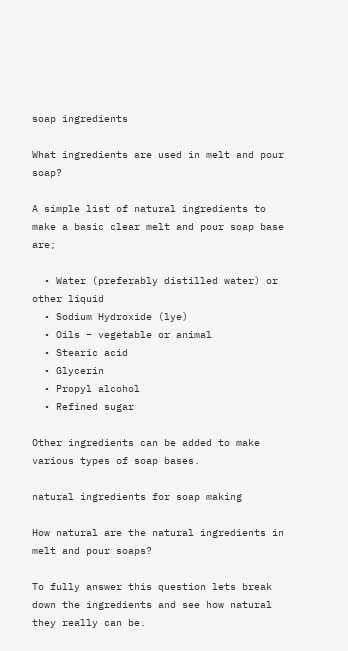soap ingredients

What ingredients are used in melt and pour soap?

A simple list of natural ingredients to make a basic clear melt and pour soap base are;

  • Water (preferably distilled water) or other liquid
  • Sodium Hydroxide (lye)
  • Oils – vegetable or animal
  • Stearic acid
  • Glycerin
  • Propyl alcohol
  • Refined sugar

Other ingredients can be added to make various types of soap bases.

natural ingredients for soap making

How natural are the natural ingredients in melt and pour soaps?

To fully answer this question lets break down the ingredients and see how natural they really can be.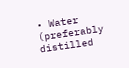• Water (preferably distilled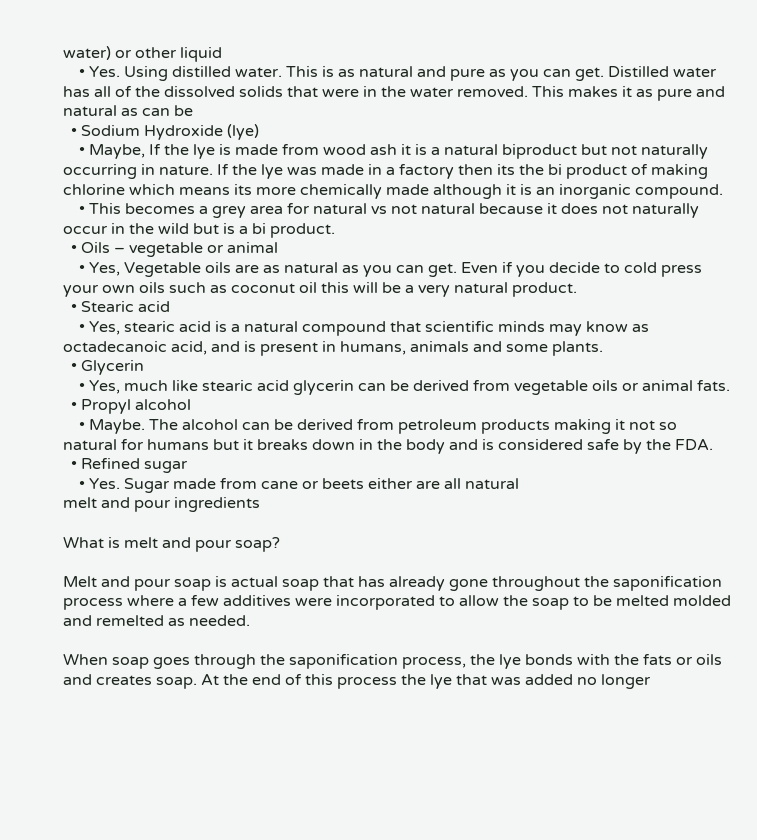water) or other liquid
    • Yes. Using distilled water. This is as natural and pure as you can get. Distilled water has all of the dissolved solids that were in the water removed. This makes it as pure and natural as can be
  • Sodium Hydroxide (lye)
    • Maybe, If the lye is made from wood ash it is a natural biproduct but not naturally occurring in nature. If the lye was made in a factory then its the bi product of making chlorine which means its more chemically made although it is an inorganic compound.
    • This becomes a grey area for natural vs not natural because it does not naturally occur in the wild but is a bi product.
  • Oils – vegetable or animal
    • Yes, Vegetable oils are as natural as you can get. Even if you decide to cold press your own oils such as coconut oil this will be a very natural product.
  • Stearic acid
    • Yes, stearic acid is a natural compound that scientific minds may know as octadecanoic acid, and is present in humans, animals and some plants.
  • Glycerin
    • Yes, much like stearic acid glycerin can be derived from vegetable oils or animal fats.
  • Propyl alcohol
    • Maybe. The alcohol can be derived from petroleum products making it not so natural for humans but it breaks down in the body and is considered safe by the FDA.
  • Refined sugar
    • Yes. Sugar made from cane or beets either are all natural
melt and pour ingredients

What is melt and pour soap?

Melt and pour soap is actual soap that has already gone throughout the saponification process where a few additives were incorporated to allow the soap to be melted molded and remelted as needed.

When soap goes through the saponification process, the lye bonds with the fats or oils and creates soap. At the end of this process the lye that was added no longer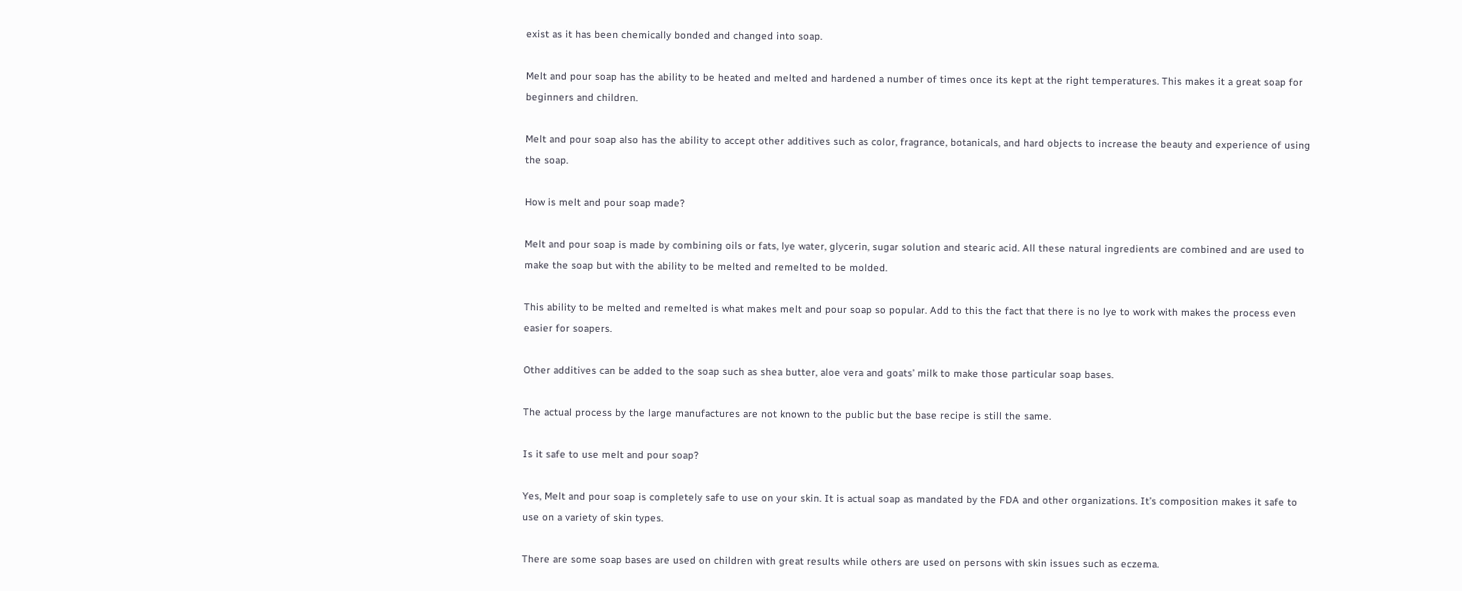exist as it has been chemically bonded and changed into soap.

Melt and pour soap has the ability to be heated and melted and hardened a number of times once its kept at the right temperatures. This makes it a great soap for beginners and children.

Melt and pour soap also has the ability to accept other additives such as color, fragrance, botanicals, and hard objects to increase the beauty and experience of using the soap.

How is melt and pour soap made?

Melt and pour soap is made by combining oils or fats, lye water, glycerin, sugar solution and stearic acid. All these natural ingredients are combined and are used to make the soap but with the ability to be melted and remelted to be molded.

This ability to be melted and remelted is what makes melt and pour soap so popular. Add to this the fact that there is no lye to work with makes the process even easier for soapers.

Other additives can be added to the soap such as shea butter, aloe vera and goats’ milk to make those particular soap bases.

The actual process by the large manufactures are not known to the public but the base recipe is still the same.

Is it safe to use melt and pour soap?

Yes, Melt and pour soap is completely safe to use on your skin. It is actual soap as mandated by the FDA and other organizations. It’s composition makes it safe to use on a variety of skin types.

There are some soap bases are used on children with great results while others are used on persons with skin issues such as eczema.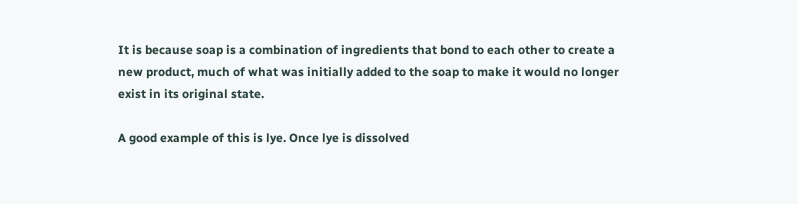It is because soap is a combination of ingredients that bond to each other to create a new product, much of what was initially added to the soap to make it would no longer exist in its original state.

A good example of this is lye. Once lye is dissolved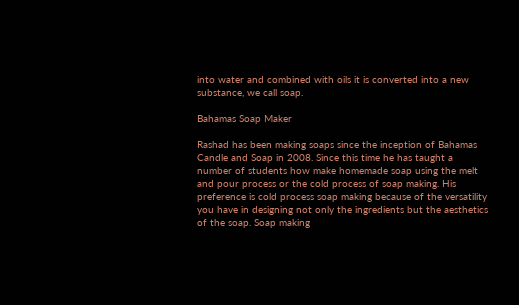into water and combined with oils it is converted into a new substance, we call soap.

Bahamas Soap Maker

Rashad has been making soaps since the inception of Bahamas Candle and Soap in 2008. Since this time he has taught a number of students how make homemade soap using the melt and pour process or the cold process of soap making. His preference is cold process soap making because of the versatility you have in designing not only the ingredients but the aesthetics of the soap. Soap making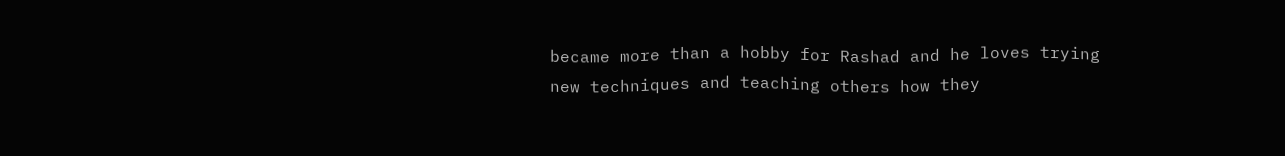became more than a hobby for Rashad and he loves trying new techniques and teaching others how they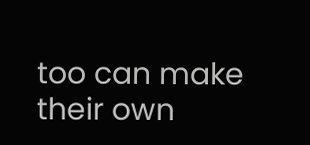too can make their own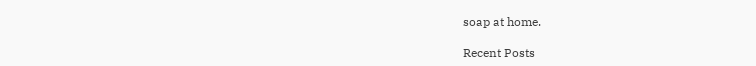soap at home.

Recent Posts